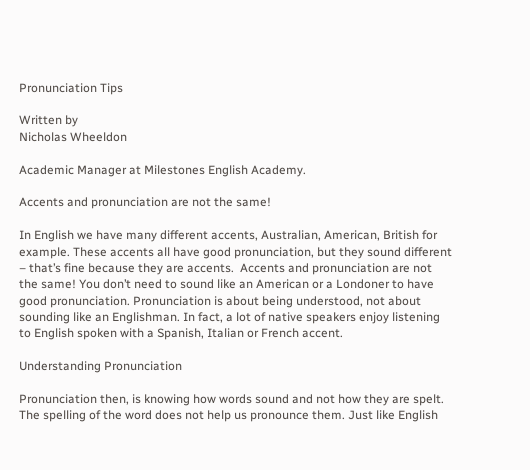Pronunciation Tips

Written by
Nicholas Wheeldon

Academic Manager at Milestones English Academy.

Accents and pronunciation are not the same!

In English we have many different accents, Australian, American, British for example. These accents all have good pronunciation, but they sound different – that’s fine because they are accents.  Accents and pronunciation are not the same! You don’t need to sound like an American or a Londoner to have good pronunciation. Pronunciation is about being understood, not about sounding like an Englishman. In fact, a lot of native speakers enjoy listening to English spoken with a Spanish, Italian or French accent.

Understanding Pronunciation

Pronunciation then, is knowing how words sound and not how they are spelt. The spelling of the word does not help us pronounce them. Just like English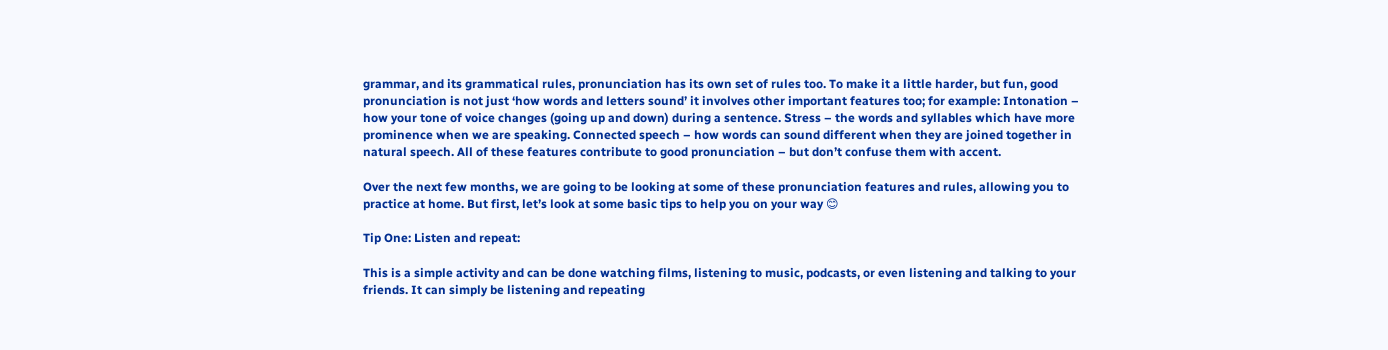grammar, and its grammatical rules, pronunciation has its own set of rules too. To make it a little harder, but fun, good pronunciation is not just ‘how words and letters sound’ it involves other important features too; for example: Intonation – how your tone of voice changes (going up and down) during a sentence. Stress – the words and syllables which have more prominence when we are speaking. Connected speech – how words can sound different when they are joined together in natural speech. All of these features contribute to good pronunciation – but don’t confuse them with accent.

Over the next few months, we are going to be looking at some of these pronunciation features and rules, allowing you to practice at home. But first, let’s look at some basic tips to help you on your way 😊

Tip One: Listen and repeat:

This is a simple activity and can be done watching films, listening to music, podcasts, or even listening and talking to your friends. It can simply be listening and repeating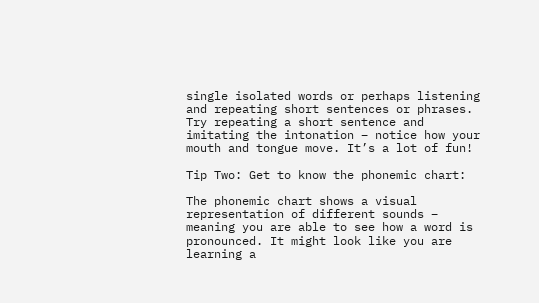single isolated words or perhaps listening and repeating short sentences or phrases. Try repeating a short sentence and imitating the intonation – notice how your mouth and tongue move. It’s a lot of fun!

Tip Two: Get to know the phonemic chart:

The phonemic chart shows a visual representation of different sounds – meaning you are able to see how a word is pronounced. It might look like you are learning a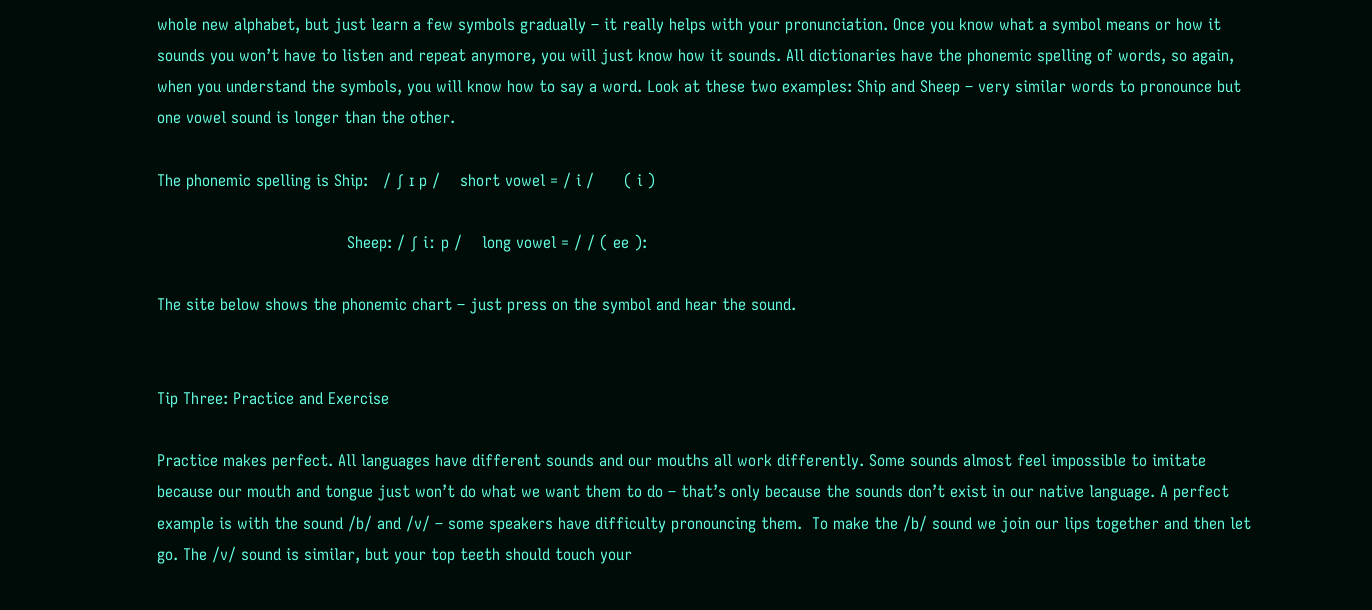whole new alphabet, but just learn a few symbols gradually – it really helps with your pronunciation. Once you know what a symbol means or how it sounds you won’t have to listen and repeat anymore, you will just know how it sounds. All dictionaries have the phonemic spelling of words, so again, when you understand the symbols, you will know how to say a word. Look at these two examples: Ship and Sheep – very similar words to pronounce but one vowel sound is longer than the other.

The phonemic spelling is Ship:   / ʃ ɪ p /    short vowel = / i /      ( i )

                                      Sheep: / ʃ iː p /    long vowel = / / ( ee ):

The site below shows the phonemic chart – just press on the symbol and hear the sound.


Tip Three: Practice and Exercise

Practice makes perfect. All languages have different sounds and our mouths all work differently. Some sounds almost feel impossible to imitate because our mouth and tongue just won’t do what we want them to do – that’s only because the sounds don’t exist in our native language. A perfect example is with the sound /b/ and /v/ – some speakers have difficulty pronouncing them.  To make the /b/ sound we join our lips together and then let go. The /v/ sound is similar, but your top teeth should touch your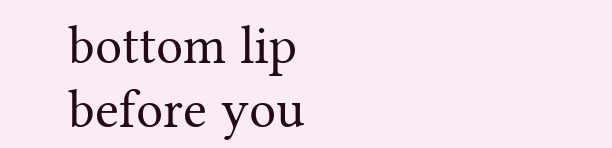bottom lip before you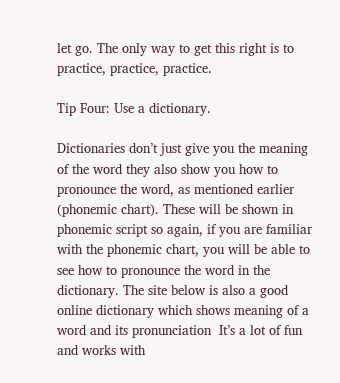let go. The only way to get this right is to practice, practice, practice.

Tip Four: Use a dictionary.

Dictionaries don’t just give you the meaning of the word they also show you how to pronounce the word, as mentioned earlier (phonemic chart). These will be shown in phonemic script so again, if you are familiar with the phonemic chart, you will be able to see how to pronounce the word in the dictionary. The site below is also a good online dictionary which shows meaning of a word and its pronunciation  It’s a lot of fun and works with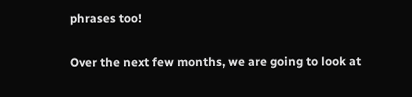phrases too!

Over the next few months, we are going to look at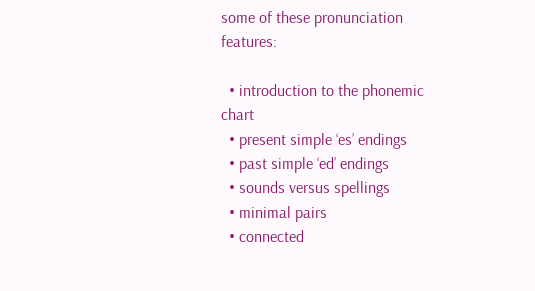some of these pronunciation features:

  • introduction to the phonemic chart
  • present simple ‘es’ endings
  • past simple ‘ed’ endings
  • sounds versus spellings
  • minimal pairs
  • connected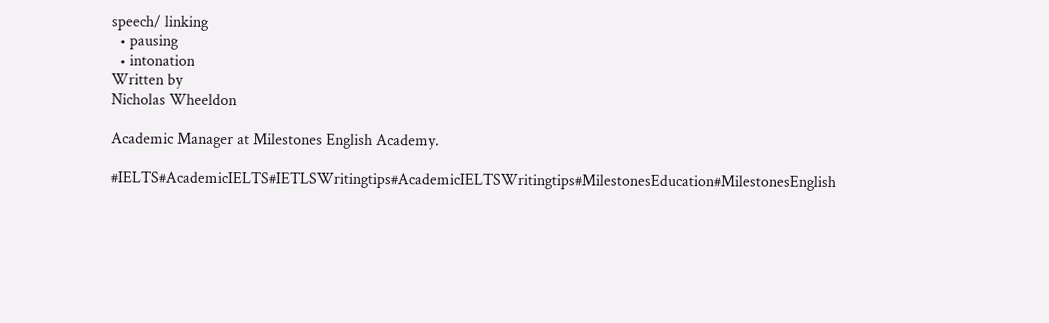speech/ linking
  • pausing
  • intonation
Written by
Nicholas Wheeldon

Academic Manager at Milestones English Academy.

#IELTS#AcademicIELTS#IETLSWritingtips#AcademicIELTSWritingtips#MilestonesEducation#MilestonesEnglish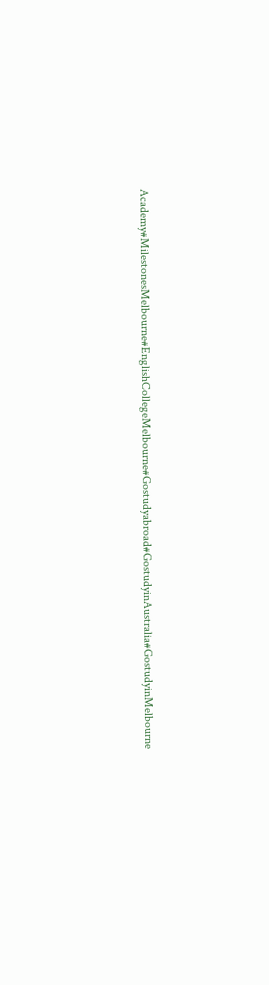Academy#MilestonesMelbourne#EnglishCollegeMelbourne#Gostudyabroad#GostudyinAustralia#GostudyinMelbourne